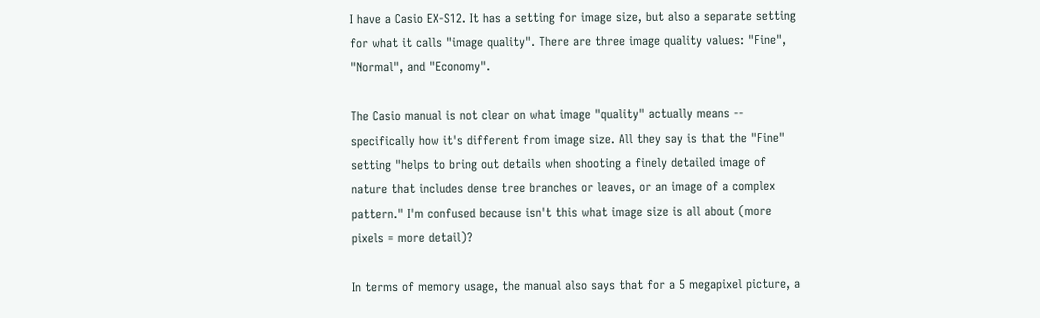I have a Casio EX-S12. It has a setting for image size, but also a separate setting for what it calls "image quality". There are three image quality values: "Fine", "Normal", and "Economy".

The Casio manual is not clear on what image "quality" actually means -- specifically how it's different from image size. All they say is that the "Fine" setting "helps to bring out details when shooting a finely detailed image of nature that includes dense tree branches or leaves, or an image of a complex pattern." I'm confused because isn't this what image size is all about (more pixels = more detail)?

In terms of memory usage, the manual also says that for a 5 megapixel picture, a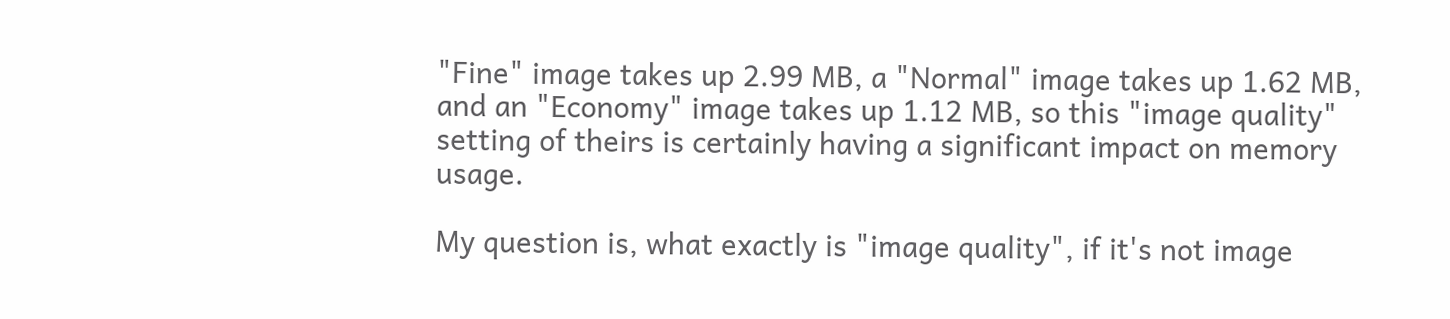"Fine" image takes up 2.99 MB, a "Normal" image takes up 1.62 MB, and an "Economy" image takes up 1.12 MB, so this "image quality" setting of theirs is certainly having a significant impact on memory usage.

My question is, what exactly is "image quality", if it's not image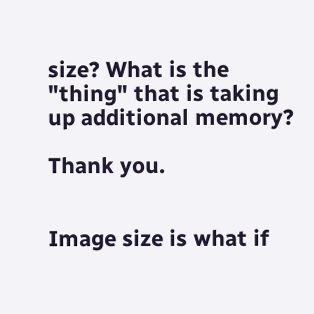size? What is the "thing" that is taking up additional memory?

Thank you.


Image size is what if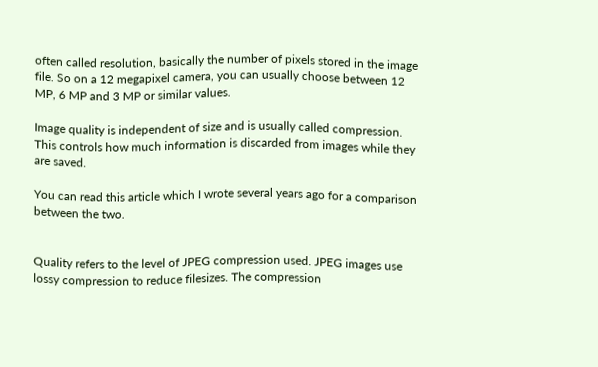often called resolution, basically the number of pixels stored in the image file. So on a 12 megapixel camera, you can usually choose between 12 MP, 6 MP and 3 MP or similar values.

Image quality is independent of size and is usually called compression. This controls how much information is discarded from images while they are saved.

You can read this article which I wrote several years ago for a comparison between the two.


Quality refers to the level of JPEG compression used. JPEG images use lossy compression to reduce filesizes. The compression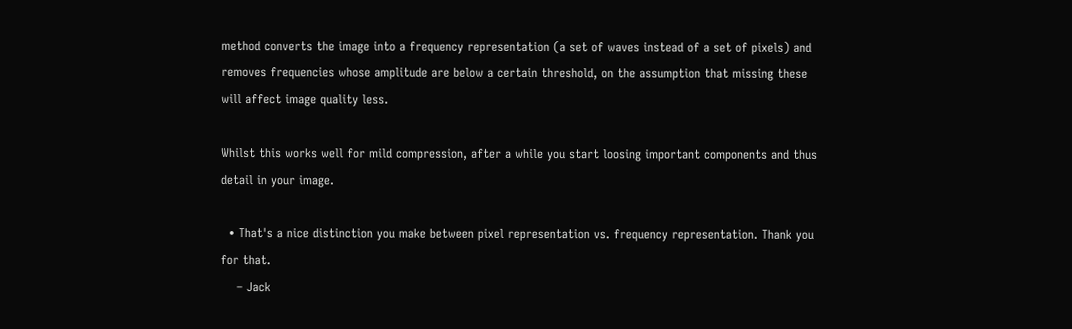method converts the image into a frequency representation (a set of waves instead of a set of pixels) and removes frequencies whose amplitude are below a certain threshold, on the assumption that missing these will affect image quality less.

Whilst this works well for mild compression, after a while you start loosing important components and thus detail in your image.

  • That's a nice distinction you make between pixel representation vs. frequency representation. Thank you for that.
    – Jack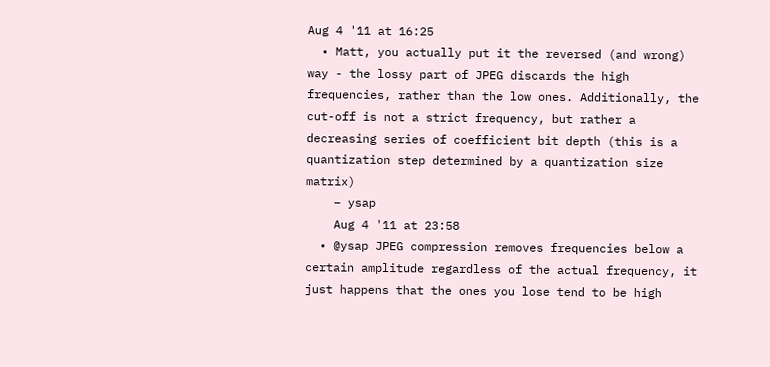Aug 4 '11 at 16:25
  • Matt, you actually put it the reversed (and wrong) way - the lossy part of JPEG discards the high frequencies, rather than the low ones. Additionally, the cut-off is not a strict frequency, but rather a decreasing series of coefficient bit depth (this is a quantization step determined by a quantization size matrix)
    – ysap
    Aug 4 '11 at 23:58
  • @ysap JPEG compression removes frequencies below a certain amplitude regardless of the actual frequency, it just happens that the ones you lose tend to be high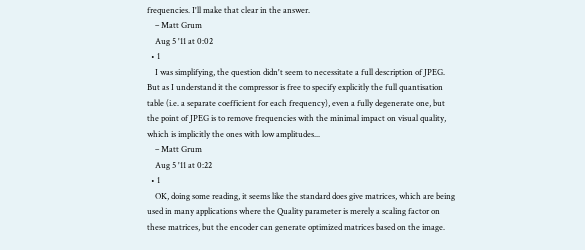frequencies. I'll make that clear in the answer.
    – Matt Grum
    Aug 5 '11 at 0:02
  • 1
    I was simplifying, the question didn't seem to necessitate a full description of JPEG. But as I understand it the compressor is free to specify explicitly the full quantisation table (i.e. a separate coefficient for each frequency), even a fully degenerate one, but the point of JPEG is to remove frequencies with the minimal impact on visual quality, which is implicitly the ones with low amplitudes...
    – Matt Grum
    Aug 5 '11 at 0:22
  • 1
    OK, doing some reading, it seems like the standard does give matrices, which are being used in many applications where the Quality parameter is merely a scaling factor on these matrices, but the encoder can generate optimized matrices based on the image.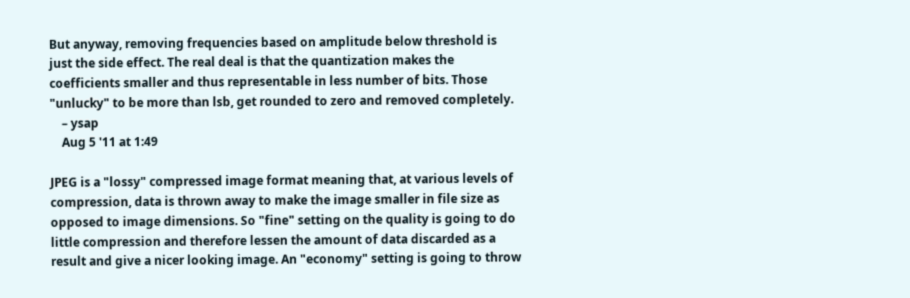But anyway, removing frequencies based on amplitude below threshold is just the side effect. The real deal is that the quantization makes the coefficients smaller and thus representable in less number of bits. Those "unlucky" to be more than lsb, get rounded to zero and removed completely.
    – ysap
    Aug 5 '11 at 1:49

JPEG is a "lossy" compressed image format meaning that, at various levels of compression, data is thrown away to make the image smaller in file size as opposed to image dimensions. So "fine" setting on the quality is going to do little compression and therefore lessen the amount of data discarded as a result and give a nicer looking image. An "economy" setting is going to throw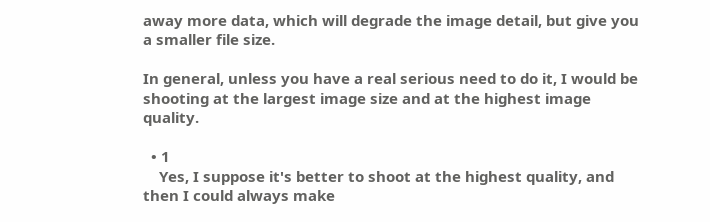away more data, which will degrade the image detail, but give you a smaller file size.

In general, unless you have a real serious need to do it, I would be shooting at the largest image size and at the highest image quality.

  • 1
    Yes, I suppose it's better to shoot at the highest quality, and then I could always make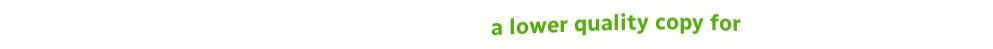a lower quality copy for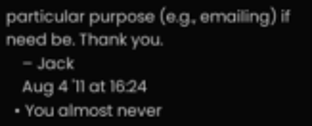particular purpose (e.g., emailing) if need be. Thank you.
    – Jack
    Aug 4 '11 at 16:24
  • You almost never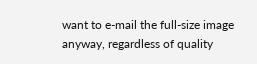want to e-mail the full-size image anyway, regardless of quality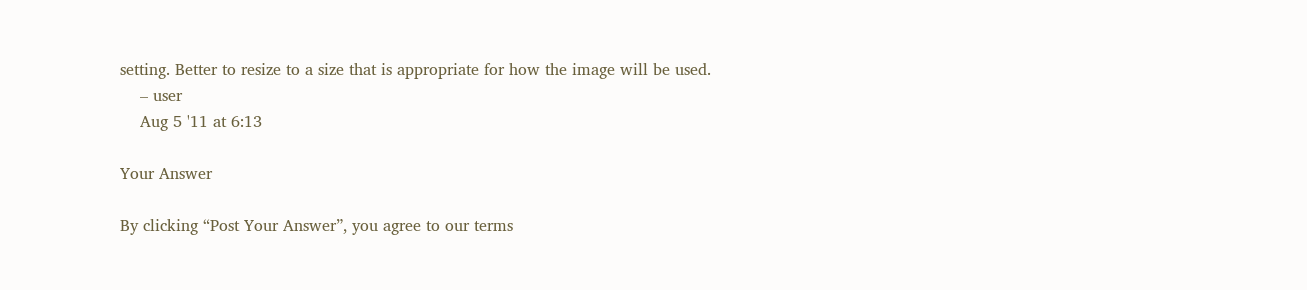setting. Better to resize to a size that is appropriate for how the image will be used.
    – user
    Aug 5 '11 at 6:13

Your Answer

By clicking “Post Your Answer”, you agree to our terms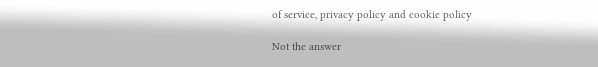of service, privacy policy and cookie policy

Not the answer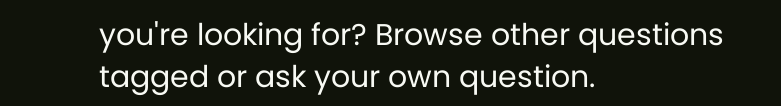you're looking for? Browse other questions tagged or ask your own question.